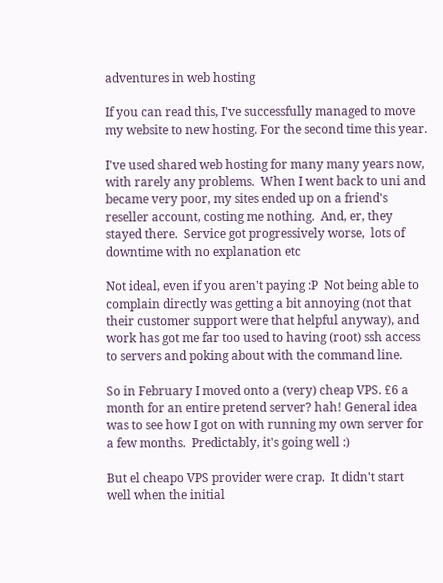adventures in web hosting

If you can read this, I've successfully managed to move my website to new hosting. For the second time this year.

I've used shared web hosting for many many years now, with rarely any problems.  When I went back to uni and became very poor, my sites ended up on a friend's reseller account, costing me nothing.  And, er, they stayed there.  Service got progressively worse,  lots of downtime with no explanation etc

Not ideal, even if you aren't paying :P  Not being able to complain directly was getting a bit annoying (not that their customer support were that helpful anyway), and work has got me far too used to having (root) ssh access to servers and poking about with the command line.

So in February I moved onto a (very) cheap VPS. £6 a month for an entire pretend server? hah! General idea was to see how I got on with running my own server for a few months.  Predictably, it's going well :)

But el cheapo VPS provider were crap.  It didn't start well when the initial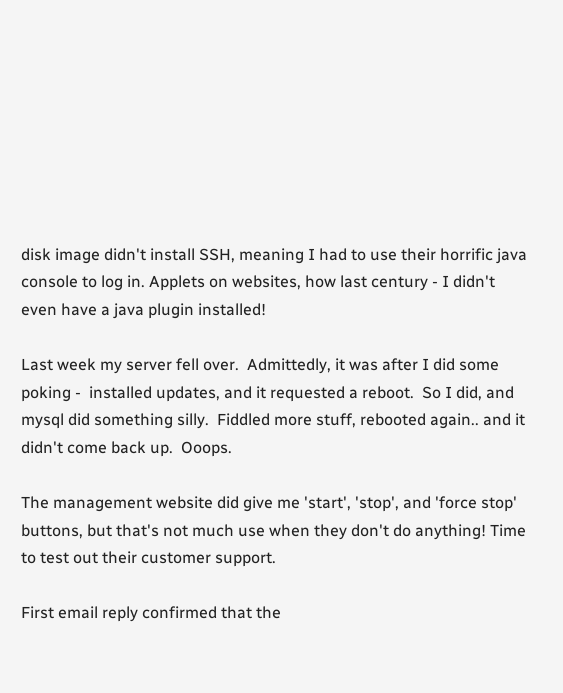disk image didn't install SSH, meaning I had to use their horrific java console to log in. Applets on websites, how last century - I didn't even have a java plugin installed!

Last week my server fell over.  Admittedly, it was after I did some poking -  installed updates, and it requested a reboot.  So I did, and mysql did something silly.  Fiddled more stuff, rebooted again.. and it didn't come back up.  Ooops.

The management website did give me 'start', 'stop', and 'force stop' buttons, but that's not much use when they don't do anything! Time to test out their customer support.

First email reply confirmed that the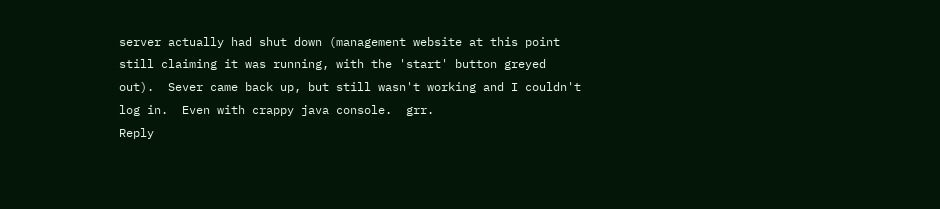server actually had shut down (management website at this point still claiming it was running, with the 'start' button greyed out).  Sever came back up, but still wasn't working and I couldn't log in.  Even with crappy java console.  grr.
Reply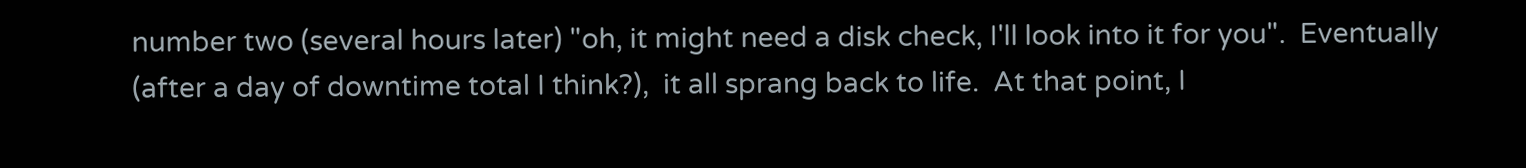number two (several hours later) "oh, it might need a disk check, I'll look into it for you".  Eventually (after a day of downtime total I think?),  it all sprang back to life.  At that point, I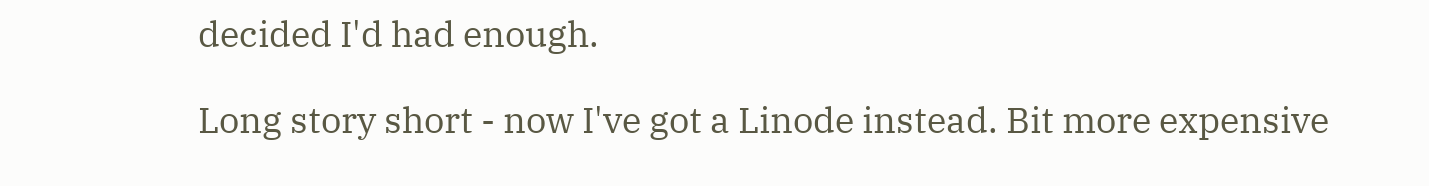decided I'd had enough.

Long story short - now I've got a Linode instead. Bit more expensive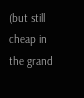(but still cheap in the grand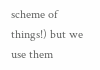scheme of things!) but we use them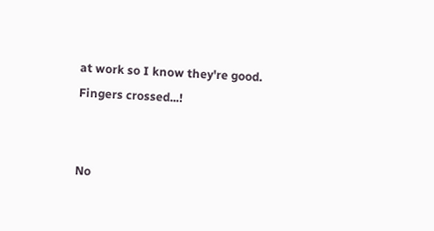at work so I know they're good.  Fingers crossed...!


No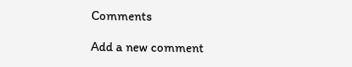Comments

Add a new comment